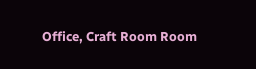Office, Craft Room Room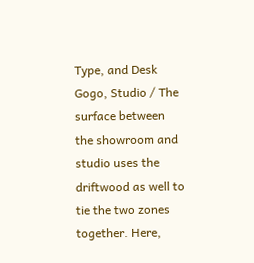Type, and Desk Gogo, Studio / The surface between the showroom and studio uses the driftwood as well to tie the two zones together. Here,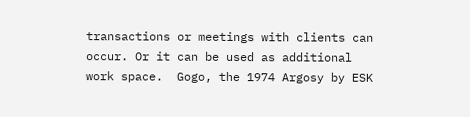transactions or meetings with clients can occur. Or it can be used as additional work space.  Gogo, the 1974 Argosy by ESK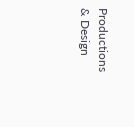Productions & Design